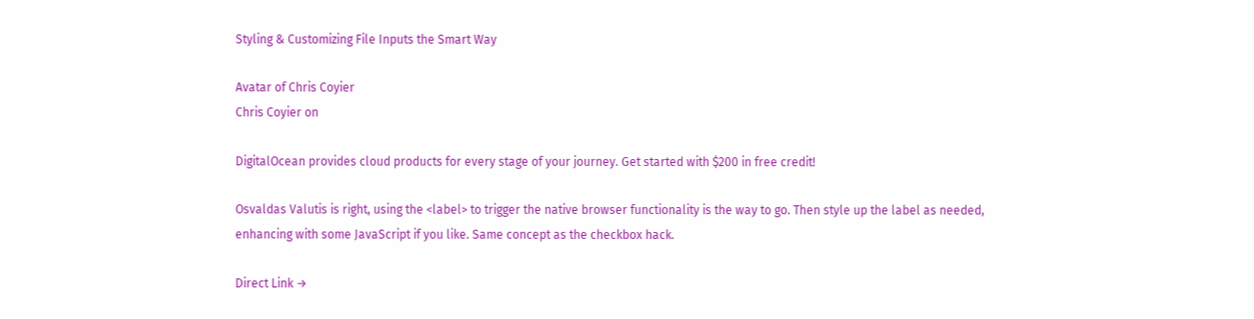Styling & Customizing File Inputs the Smart Way

Avatar of Chris Coyier
Chris Coyier on

DigitalOcean provides cloud products for every stage of your journey. Get started with $200 in free credit!

Osvaldas Valutis is right, using the <label> to trigger the native browser functionality is the way to go. Then style up the label as needed, enhancing with some JavaScript if you like. Same concept as the checkbox hack.

Direct Link →